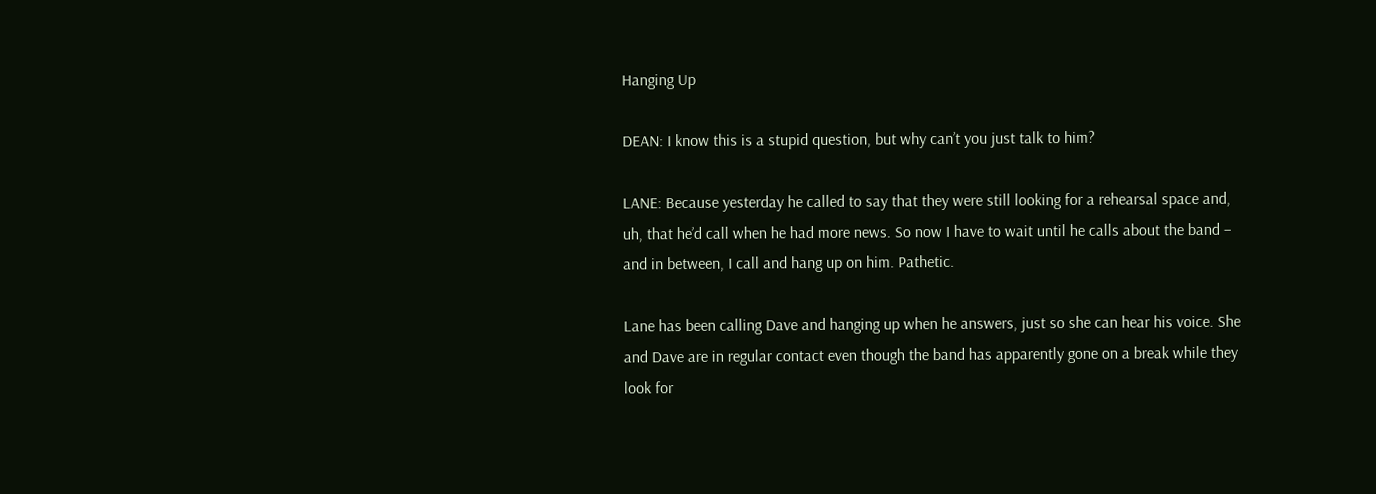Hanging Up

DEAN: I know this is a stupid question, but why can’t you just talk to him?

LANE: Because yesterday he called to say that they were still looking for a rehearsal space and, uh, that he’d call when he had more news. So now I have to wait until he calls about the band – and in between, I call and hang up on him. Pathetic.

Lane has been calling Dave and hanging up when he answers, just so she can hear his voice. She and Dave are in regular contact even though the band has apparently gone on a break while they look for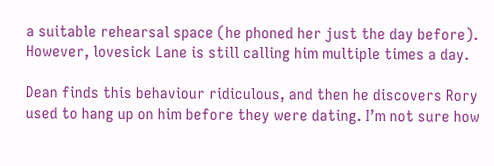a suitable rehearsal space (he phoned her just the day before). However, lovesick Lane is still calling him multiple times a day.

Dean finds this behaviour ridiculous, and then he discovers Rory used to hang up on him before they were dating. I’m not sure how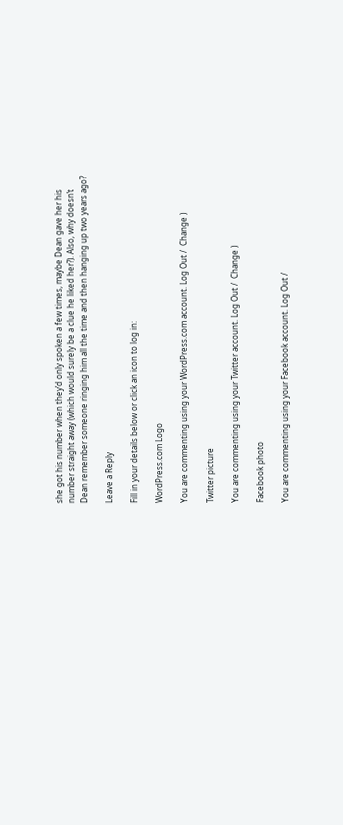she got his number when they’d only spoken a few times, maybe Dean gave her his number straight away (which would surely be a clue he liked her?). Also, why doesn’t Dean remember someone ringing him all the time and then hanging up two years ago?

Leave a Reply

Fill in your details below or click an icon to log in:

WordPress.com Logo

You are commenting using your WordPress.com account. Log Out /  Change )

Twitter picture

You are commenting using your Twitter account. Log Out /  Change )

Facebook photo

You are commenting using your Facebook account. Log Out /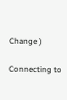Change )

Connecting to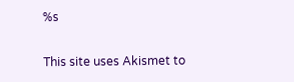%s

This site uses Akismet to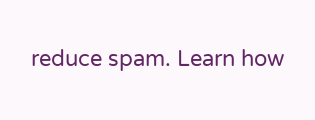reduce spam. Learn how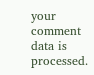your comment data is processed.